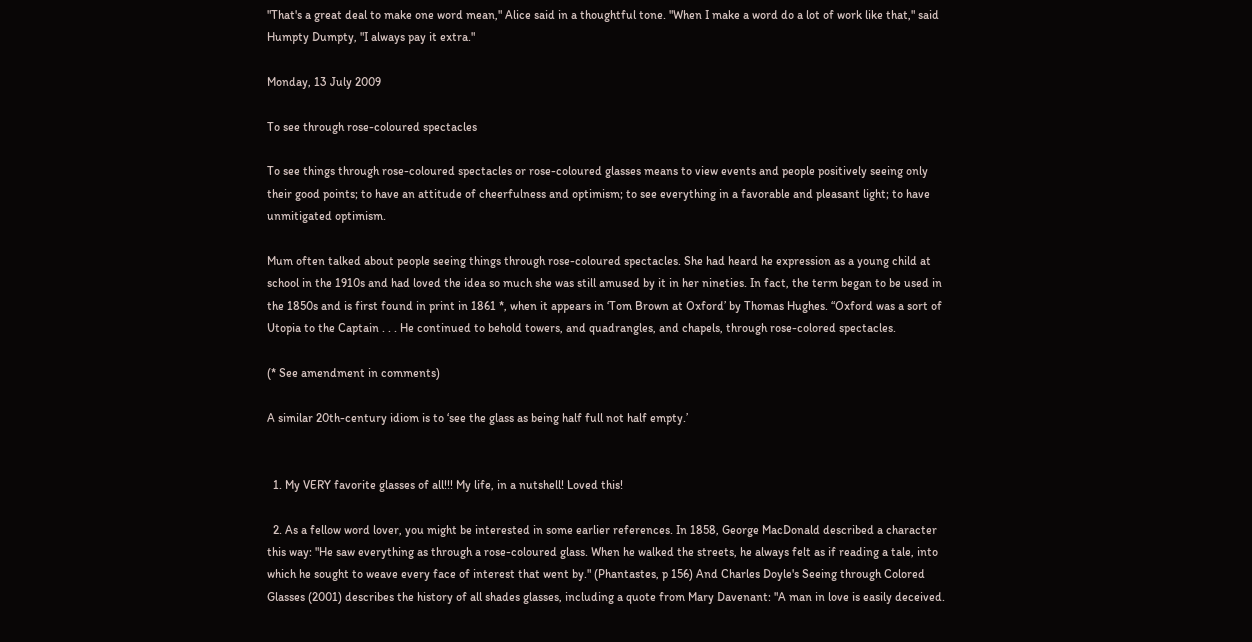"That's a great deal to make one word mean," Alice said in a thoughtful tone. "When I make a word do a lot of work like that," said Humpty Dumpty, "I always pay it extra."

Monday, 13 July 2009

To see through rose-coloured spectacles

To see things through rose-coloured spectacles or rose-coloured glasses means to view events and people positively seeing only their good points; to have an attitude of cheerfulness and optimism; to see everything in a favorable and pleasant light; to have unmitigated optimism.

Mum often talked about people seeing things through rose-coloured spectacles. She had heard he expression as a young child at school in the 1910s and had loved the idea so much she was still amused by it in her nineties. In fact, the term began to be used in the 1850s and is first found in print in 1861 *, when it appears in ‘Tom Brown at Oxford’ by Thomas Hughes. “Oxford was a sort of Utopia to the Captain . . . He continued to behold towers, and quadrangles, and chapels, through rose-colored spectacles.

(* See amendment in comments)

A similar 20th-century idiom is to ‘see the glass as being half full not half empty.’


  1. My VERY favorite glasses of all!!! My life, in a nutshell! Loved this!

  2. As a fellow word lover, you might be interested in some earlier references. In 1858, George MacDonald described a character this way: "He saw everything as through a rose-coloured glass. When he walked the streets, he always felt as if reading a tale, into which he sought to weave every face of interest that went by." (Phantastes, p 156) And Charles Doyle's Seeing through Colored Glasses (2001) describes the history of all shades glasses, including a quote from Mary Davenant: "A man in love is easily deceived.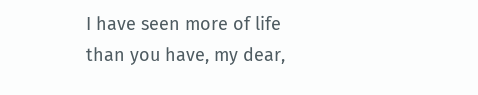I have seen more of life than you have, my dear,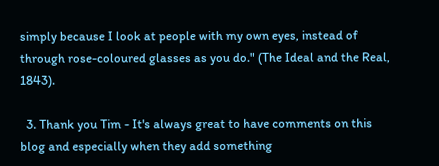simply because I look at people with my own eyes, instead of through rose-coloured glasses as you do." (The Ideal and the Real, 1843).

  3. Thank you Tim - It's always great to have comments on this blog and especially when they add something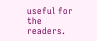useful for the readers.